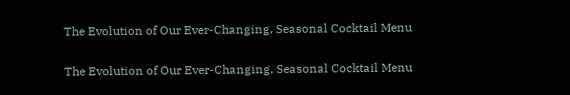The Evolution of Our Ever-Changing, Seasonal Cocktail Menu

The Evolution of Our Ever-Changing, Seasonal Cocktail Menu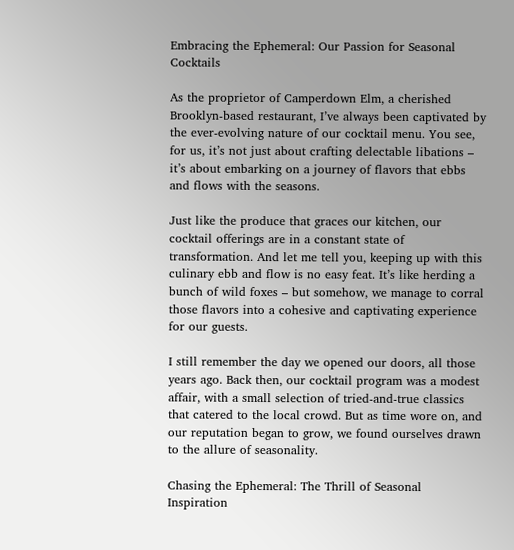Embracing the Ephemeral: Our Passion for Seasonal Cocktails

As the proprietor of Camperdown Elm, a cherished Brooklyn-based restaurant, I’ve always been captivated by the ever-evolving nature of our cocktail menu. You see, for us, it’s not just about crafting delectable libations – it’s about embarking on a journey of flavors that ebbs and flows with the seasons.

Just like the produce that graces our kitchen, our cocktail offerings are in a constant state of transformation. And let me tell you, keeping up with this culinary ebb and flow is no easy feat. It’s like herding a bunch of wild foxes – but somehow, we manage to corral those flavors into a cohesive and captivating experience for our guests.

I still remember the day we opened our doors, all those years ago. Back then, our cocktail program was a modest affair, with a small selection of tried-and-true classics that catered to the local crowd. But as time wore on, and our reputation began to grow, we found ourselves drawn to the allure of seasonality.

Chasing the Ephemeral: The Thrill of Seasonal Inspiration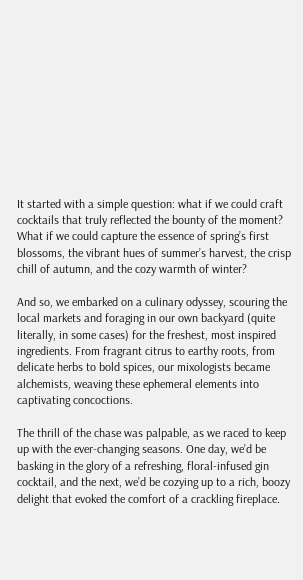It started with a simple question: what if we could craft cocktails that truly reflected the bounty of the moment? What if we could capture the essence of spring’s first blossoms, the vibrant hues of summer’s harvest, the crisp chill of autumn, and the cozy warmth of winter?

And so, we embarked on a culinary odyssey, scouring the local markets and foraging in our own backyard (quite literally, in some cases) for the freshest, most inspired ingredients. From fragrant citrus to earthy roots, from delicate herbs to bold spices, our mixologists became alchemists, weaving these ephemeral elements into captivating concoctions.

The thrill of the chase was palpable, as we raced to keep up with the ever-changing seasons. One day, we’d be basking in the glory of a refreshing, floral-infused gin cocktail, and the next, we’d be cozying up to a rich, boozy delight that evoked the comfort of a crackling fireplace.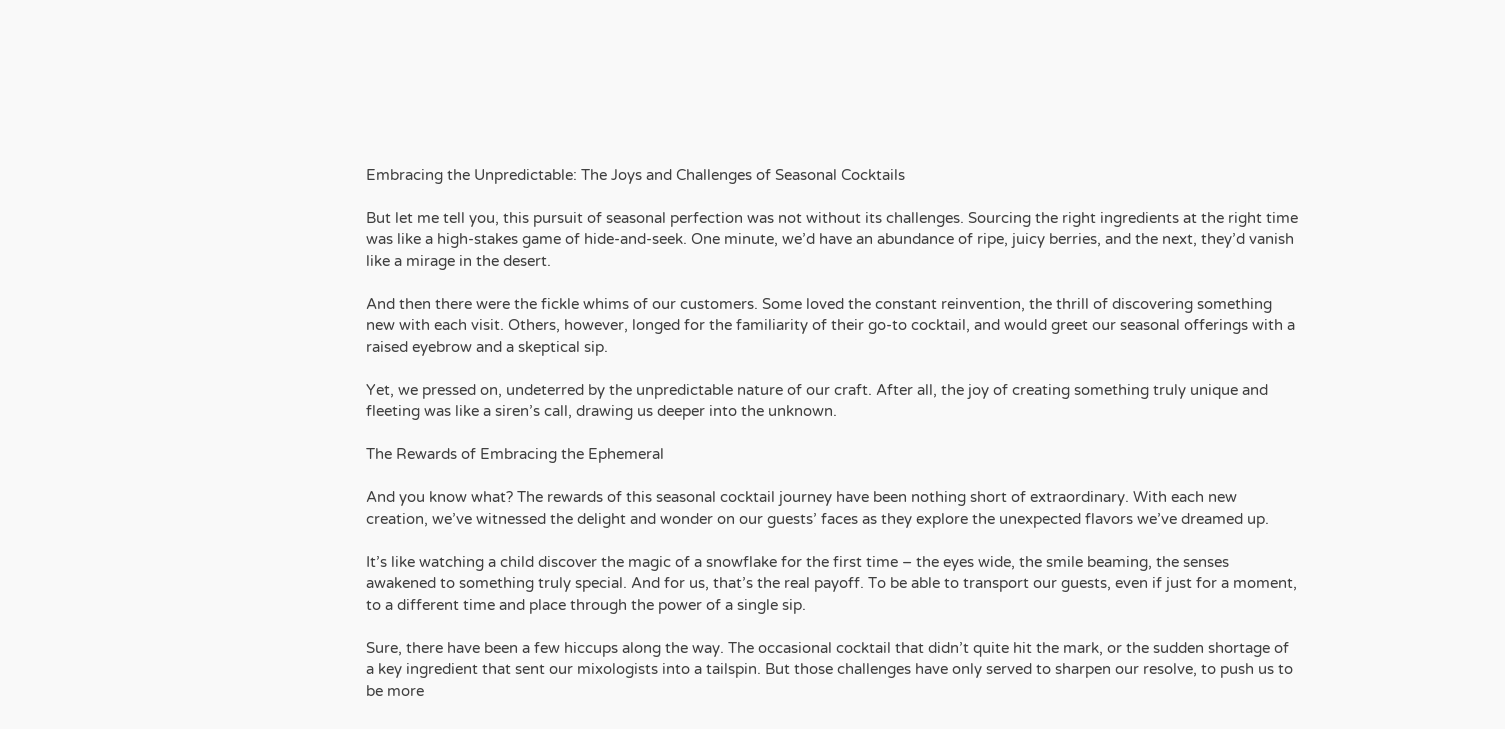Embracing the Unpredictable: The Joys and Challenges of Seasonal Cocktails

But let me tell you, this pursuit of seasonal perfection was not without its challenges. Sourcing the right ingredients at the right time was like a high-stakes game of hide-and-seek. One minute, we’d have an abundance of ripe, juicy berries, and the next, they’d vanish like a mirage in the desert.

And then there were the fickle whims of our customers. Some loved the constant reinvention, the thrill of discovering something new with each visit. Others, however, longed for the familiarity of their go-to cocktail, and would greet our seasonal offerings with a raised eyebrow and a skeptical sip.

Yet, we pressed on, undeterred by the unpredictable nature of our craft. After all, the joy of creating something truly unique and fleeting was like a siren’s call, drawing us deeper into the unknown.

The Rewards of Embracing the Ephemeral

And you know what? The rewards of this seasonal cocktail journey have been nothing short of extraordinary. With each new creation, we’ve witnessed the delight and wonder on our guests’ faces as they explore the unexpected flavors we’ve dreamed up.

It’s like watching a child discover the magic of a snowflake for the first time – the eyes wide, the smile beaming, the senses awakened to something truly special. And for us, that’s the real payoff. To be able to transport our guests, even if just for a moment, to a different time and place through the power of a single sip.

Sure, there have been a few hiccups along the way. The occasional cocktail that didn’t quite hit the mark, or the sudden shortage of a key ingredient that sent our mixologists into a tailspin. But those challenges have only served to sharpen our resolve, to push us to be more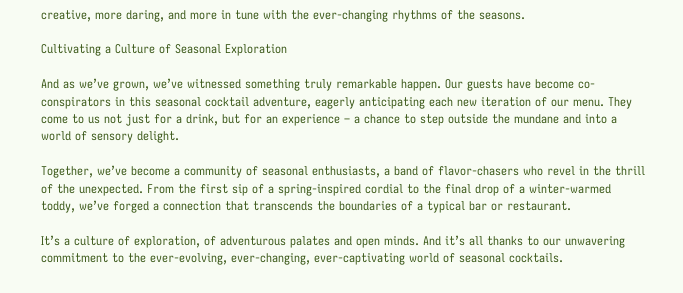creative, more daring, and more in tune with the ever-changing rhythms of the seasons.

Cultivating a Culture of Seasonal Exploration

And as we’ve grown, we’ve witnessed something truly remarkable happen. Our guests have become co-conspirators in this seasonal cocktail adventure, eagerly anticipating each new iteration of our menu. They come to us not just for a drink, but for an experience – a chance to step outside the mundane and into a world of sensory delight.

Together, we’ve become a community of seasonal enthusiasts, a band of flavor-chasers who revel in the thrill of the unexpected. From the first sip of a spring-inspired cordial to the final drop of a winter-warmed toddy, we’ve forged a connection that transcends the boundaries of a typical bar or restaurant.

It’s a culture of exploration, of adventurous palates and open minds. And it’s all thanks to our unwavering commitment to the ever-evolving, ever-changing, ever-captivating world of seasonal cocktails.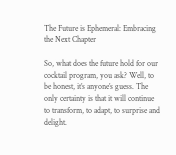The Future is Ephemeral: Embracing the Next Chapter

So, what does the future hold for our cocktail program, you ask? Well, to be honest, it’s anyone’s guess. The only certainty is that it will continue to transform, to adapt, to surprise and delight.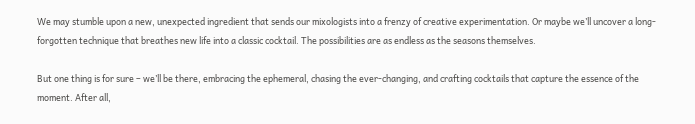We may stumble upon a new, unexpected ingredient that sends our mixologists into a frenzy of creative experimentation. Or maybe we’ll uncover a long-forgotten technique that breathes new life into a classic cocktail. The possibilities are as endless as the seasons themselves.

But one thing is for sure – we’ll be there, embracing the ephemeral, chasing the ever-changing, and crafting cocktails that capture the essence of the moment. After all,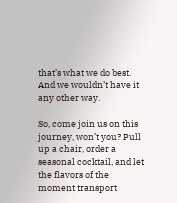that’s what we do best. And we wouldn’t have it any other way.

So, come join us on this journey, won’t you? Pull up a chair, order a seasonal cocktail, and let the flavors of the moment transport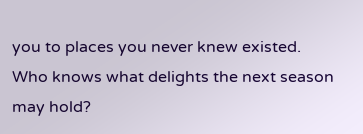you to places you never knew existed. Who knows what delights the next season may hold?